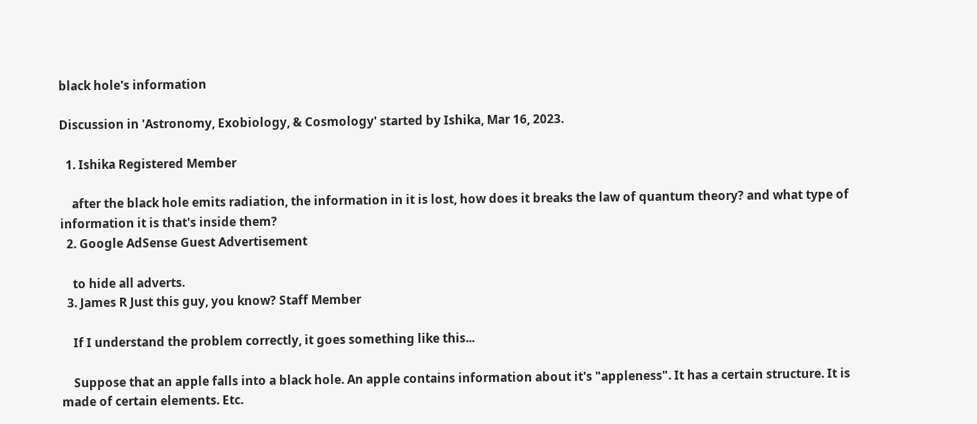black hole's information

Discussion in 'Astronomy, Exobiology, & Cosmology' started by Ishika, Mar 16, 2023.

  1. Ishika Registered Member

    after the black hole emits radiation, the information in it is lost, how does it breaks the law of quantum theory? and what type of information it is that's inside them?
  2. Google AdSense Guest Advertisement

    to hide all adverts.
  3. James R Just this guy, you know? Staff Member

    If I understand the problem correctly, it goes something like this...

    Suppose that an apple falls into a black hole. An apple contains information about it's "appleness". It has a certain structure. It is made of certain elements. Etc.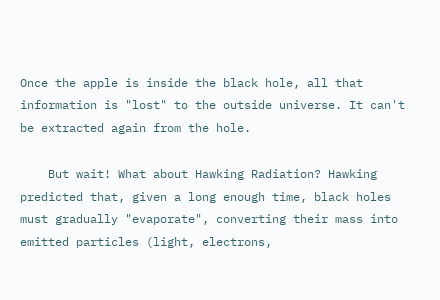Once the apple is inside the black hole, all that information is "lost" to the outside universe. It can't be extracted again from the hole.

    But wait! What about Hawking Radiation? Hawking predicted that, given a long enough time, black holes must gradually "evaporate", converting their mass into emitted particles (light, electrons,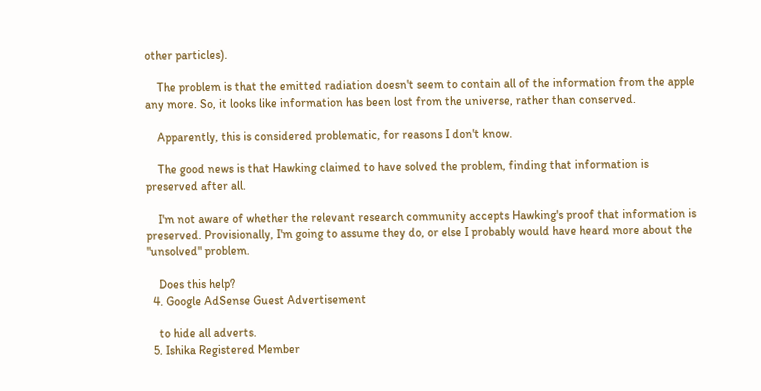other particles).

    The problem is that the emitted radiation doesn't seem to contain all of the information from the apple any more. So, it looks like information has been lost from the universe, rather than conserved.

    Apparently, this is considered problematic, for reasons I don't know.

    The good news is that Hawking claimed to have solved the problem, finding that information is preserved after all.

    I'm not aware of whether the relevant research community accepts Hawking's proof that information is preserved. Provisionally, I'm going to assume they do, or else I probably would have heard more about the "unsolved" problem.

    Does this help?
  4. Google AdSense Guest Advertisement

    to hide all adverts.
  5. Ishika Registered Member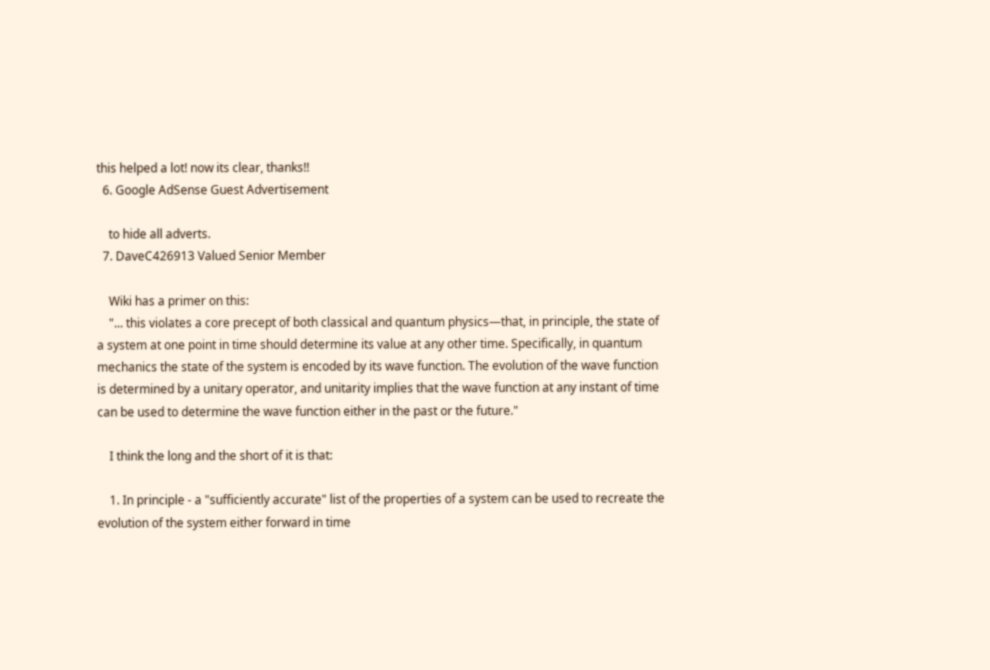this helped a lot! now its clear, thanks!!
  6. Google AdSense Guest Advertisement

    to hide all adverts.
  7. DaveC426913 Valued Senior Member

    Wiki has a primer on this:
    "... this violates a core precept of both classical and quantum physics—that, in principle, the state of a system at one point in time should determine its value at any other time. Specifically, in quantum mechanics the state of the system is encoded by its wave function. The evolution of the wave function is determined by a unitary operator, and unitarity implies that the wave function at any instant of time can be used to determine the wave function either in the past or the future."

    I think the long and the short of it is that:

    1. In principle - a "sufficiently accurate" list of the properties of a system can be used to recreate the evolution of the system either forward in time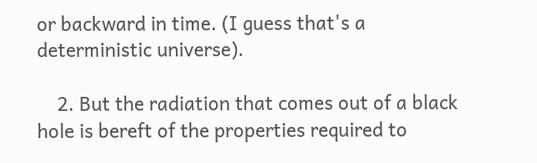or backward in time. (I guess that's a deterministic universe).

    2. But the radiation that comes out of a black hole is bereft of the properties required to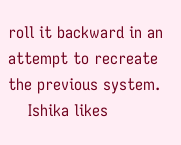roll it backward in an attempt to recreate the previous system.
    Ishika likes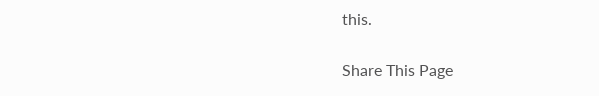this.

Share This Page